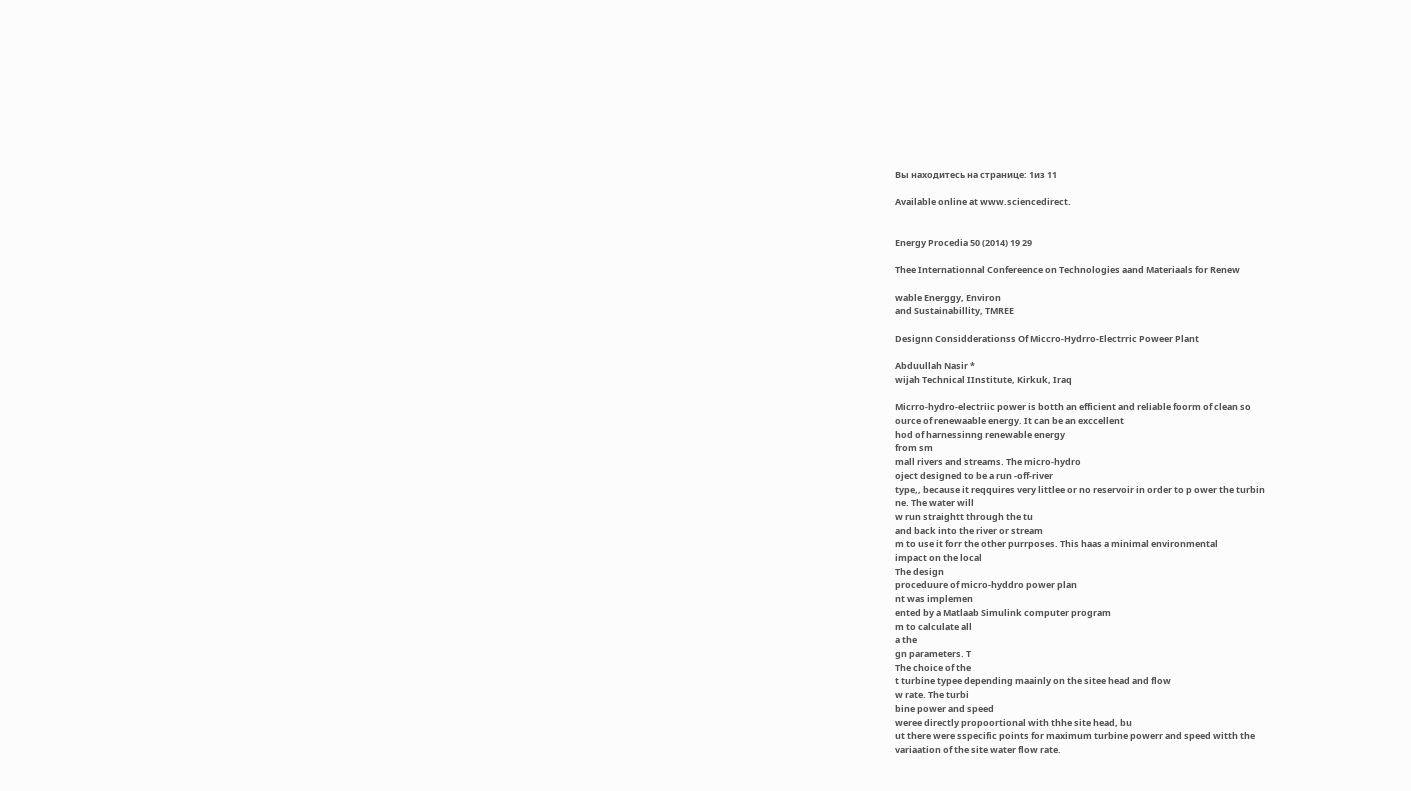Вы находитесь на странице: 1из 11

Available online at www.sciencedirect.


Energy Procedia 50 (2014) 19 29

Thee Internationnal Confereence on Technologies aand Materiaals for Renew

wable Energgy, Environ
and Sustainabillity, TMREE

Designn Considderationss Of Miccro-Hydrro-Electrric Poweer Plant

Abduullah Nasir *
wijah Technical IInstitute, Kirkuk, Iraq

Micrro-hydro-electriic power is botth an efficient and reliable foorm of clean so
ource of renewaable energy. It can be an exccellent
hod of harnessinng renewable energy
from sm
mall rivers and streams. The micro-hydro
oject designed to be a run -off-river
type,, because it reqquires very littlee or no reservoir in order to p ower the turbin
ne. The water will
w run straightt through the tu
and back into the river or stream
m to use it forr the other purrposes. This haas a minimal environmental
impact on the local
The design
proceduure of micro-hyddro power plan
nt was implemen
ented by a Matlaab Simulink computer program
m to calculate all
a the
gn parameters. T
The choice of the
t turbine typee depending maainly on the sitee head and flow
w rate. The turbi
bine power and speed
weree directly propoortional with thhe site head, bu
ut there were sspecific points for maximum turbine powerr and speed witth the
variaation of the site water flow rate.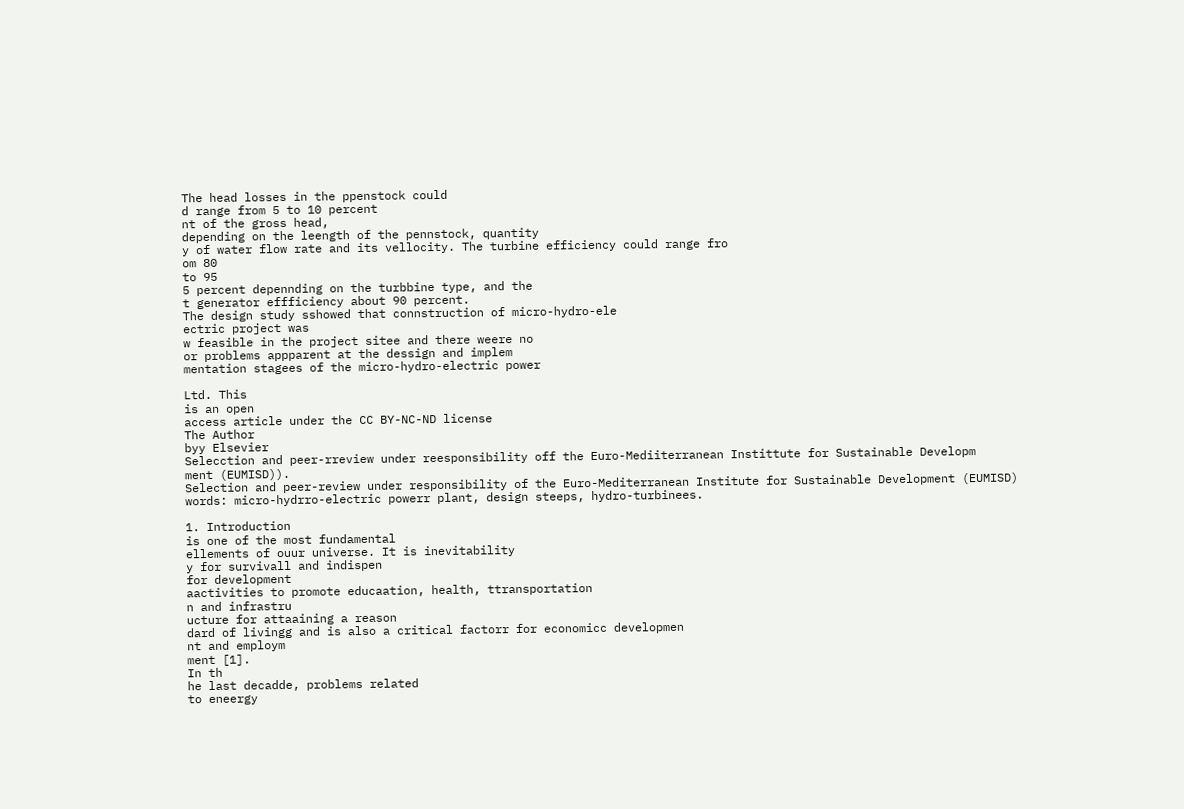The head losses in the ppenstock could
d range from 5 to 10 percent
nt of the gross head,
depending on the leength of the pennstock, quantity
y of water flow rate and its vellocity. The turbine efficiency could range fro
om 80
to 95
5 percent depennding on the turbbine type, and the
t generator effficiency about 90 percent.
The design study sshowed that connstruction of micro-hydro-ele
ectric project was
w feasible in the project sitee and there weere no
or problems appparent at the dessign and implem
mentation stagees of the micro-hydro-electric power

Ltd. This
is an open
access article under the CC BY-NC-ND license
The Author
byy Elsevier
Selecction and peer-rreview under reesponsibility off the Euro-Mediiterranean Instittute for Sustainable Developm
ment (EUMISD)).
Selection and peer-review under responsibility of the Euro-Mediterranean Institute for Sustainable Development (EUMISD)
words: micro-hydrro-electric powerr plant, design steeps, hydro-turbinees.

1. Introduction
is one of the most fundamental
ellements of ouur universe. It is inevitability
y for survivall and indispen
for development
aactivities to promote educaation, health, ttransportation
n and infrastru
ucture for attaaining a reason
dard of livingg and is also a critical factorr for economicc developmen
nt and employm
ment [1].
In th
he last decadde, problems related
to eneergy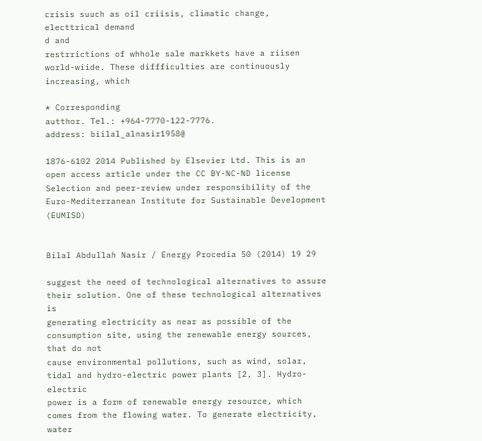crisis suuch as oil criisis, climatic change, electtrical demand
d and
restrrictions of whhole sale markkets have a riisen world-wiide. These diffficulties are continuously increasing, which

* Corresponding
autthor. Tel.: +964-7770-122-7776.
address: biilal_alnasir1958@

1876-6102 2014 Published by Elsevier Ltd. This is an open access article under the CC BY-NC-ND license
Selection and peer-review under responsibility of the Euro-Mediterranean Institute for Sustainable Development (EUMISD)


Bilal Abdullah Nasir / Energy Procedia 50 (2014) 19 29

suggest the need of technological alternatives to assure their solution. One of these technological alternatives is
generating electricity as near as possible of the consumption site, using the renewable energy sources, that do not
cause environmental pollutions, such as wind, solar, tidal and hydro-electric power plants [2, 3]. Hydro-electric
power is a form of renewable energy resource, which comes from the flowing water. To generate electricity, water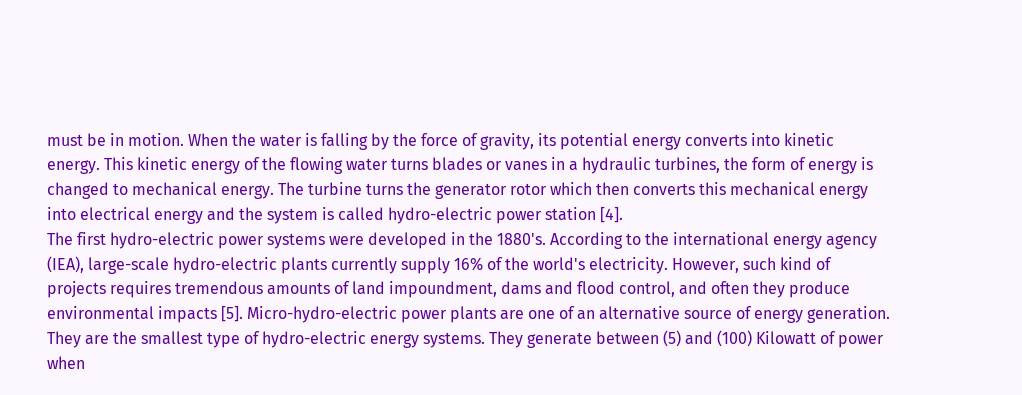must be in motion. When the water is falling by the force of gravity, its potential energy converts into kinetic
energy. This kinetic energy of the flowing water turns blades or vanes in a hydraulic turbines, the form of energy is
changed to mechanical energy. The turbine turns the generator rotor which then converts this mechanical energy
into electrical energy and the system is called hydro-electric power station [4].
The first hydro-electric power systems were developed in the 1880's. According to the international energy agency
(IEA), large-scale hydro-electric plants currently supply 16% of the world's electricity. However, such kind of
projects requires tremendous amounts of land impoundment, dams and flood control, and often they produce
environmental impacts [5]. Micro-hydro-electric power plants are one of an alternative source of energy generation.
They are the smallest type of hydro-electric energy systems. They generate between (5) and (100) Kilowatt of power
when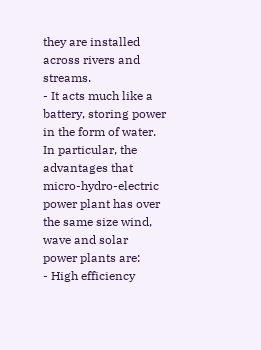they are installed across rivers and streams.
- It acts much like a battery, storing power in the form of water.
In particular, the advantages that micro-hydro-electric power plant has over the same size wind, wave and solar
power plants are:
- High efficiency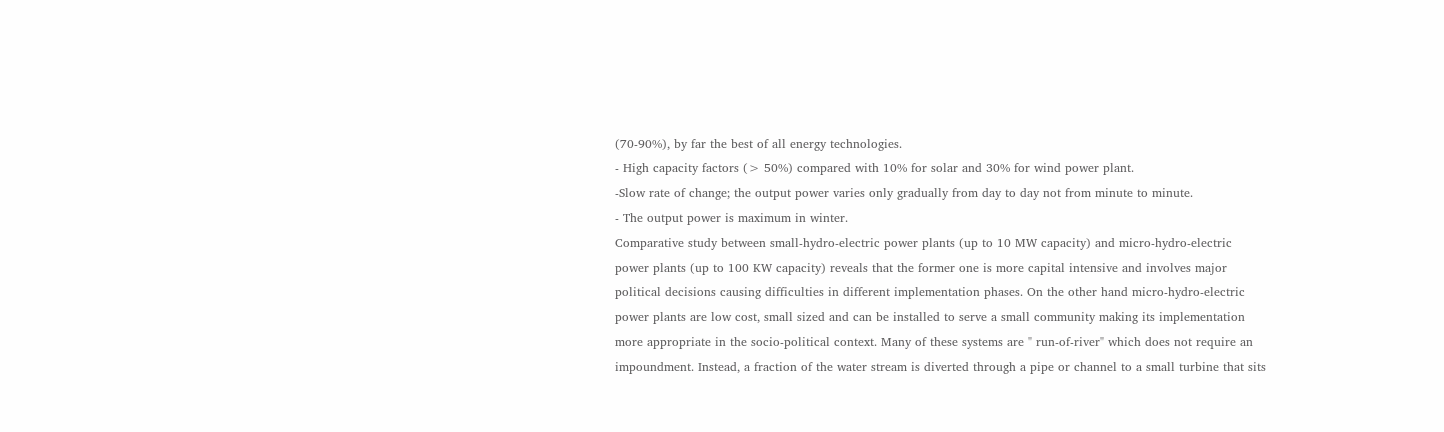(70-90%), by far the best of all energy technologies.
- High capacity factors (> 50%) compared with 10% for solar and 30% for wind power plant.
-Slow rate of change; the output power varies only gradually from day to day not from minute to minute.
- The output power is maximum in winter.
Comparative study between small-hydro-electric power plants (up to 10 MW capacity) and micro-hydro-electric
power plants (up to 100 KW capacity) reveals that the former one is more capital intensive and involves major
political decisions causing difficulties in different implementation phases. On the other hand micro-hydro-electric
power plants are low cost, small sized and can be installed to serve a small community making its implementation
more appropriate in the socio-political context. Many of these systems are " run-of-river" which does not require an
impoundment. Instead, a fraction of the water stream is diverted through a pipe or channel to a small turbine that sits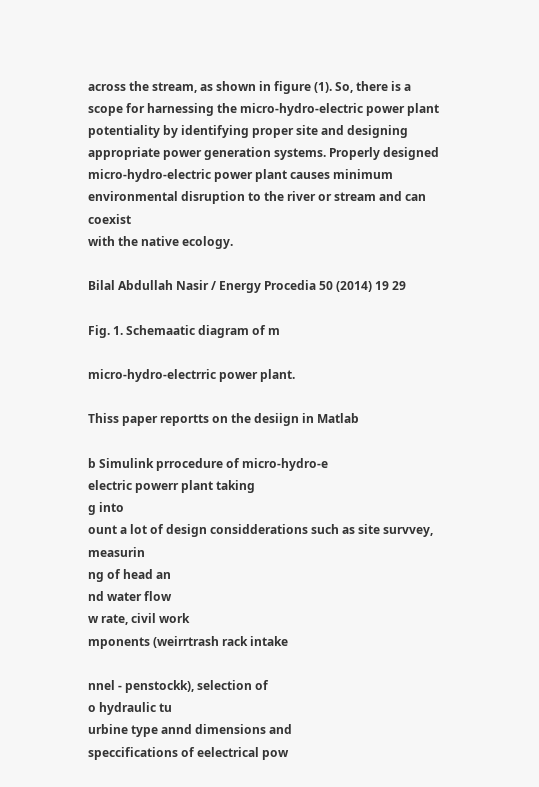across the stream, as shown in figure (1). So, there is a scope for harnessing the micro-hydro-electric power plant
potentiality by identifying proper site and designing appropriate power generation systems. Properly designed
micro-hydro-electric power plant causes minimum environmental disruption to the river or stream and can coexist
with the native ecology.

Bilal Abdullah Nasir / Energy Procedia 50 (2014) 19 29

Fig. 1. Schemaatic diagram of m

micro-hydro-electrric power plant.

Thiss paper reportts on the desiign in Matlab

b Simulink prrocedure of micro-hydro-e
electric powerr plant taking
g into
ount a lot of design considderations such as site survvey, measurin
ng of head an
nd water flow
w rate, civil work
mponents (weirrtrash rack intake

nnel - penstockk), selection of
o hydraulic tu
urbine type annd dimensions and
speccifications of eelectrical pow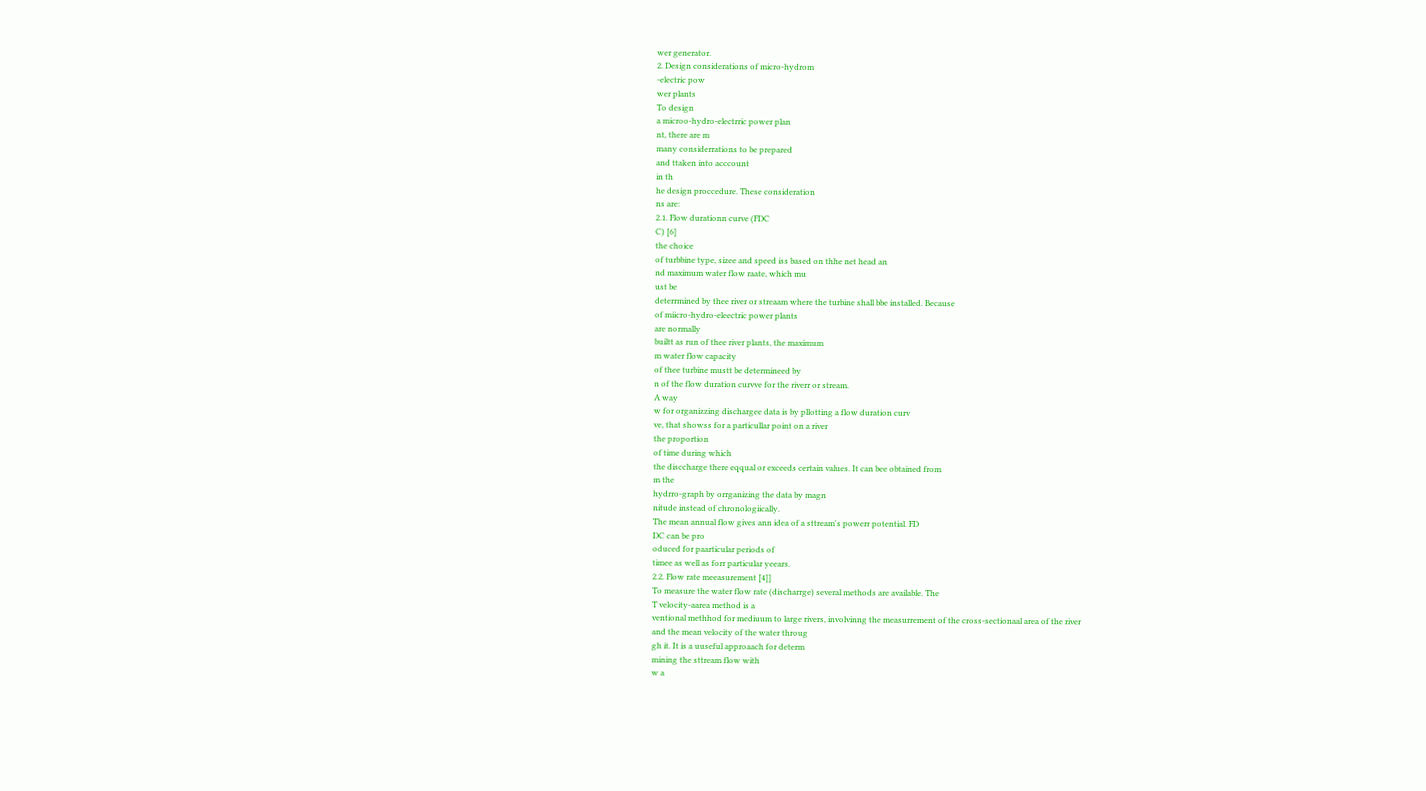wer generator.
2. Design considerations of micro-hydrom
-electric pow
wer plants
To design
a microo-hydro-electrric power plan
nt, there are m
many considerrations to be prepared
and ttaken into acccount
in th
he design proccedure. These consideration
ns are:
2.1. Flow durationn curve (FDC
C) [6]
the choice
of turbbine type, sizee and speed iss based on thhe net head an
nd maximum water flow raate, which mu
ust be
deterrmined by thee river or streaam where the turbine shall bbe installed. Because
of miicro-hydro-eleectric power plants
are normally
builtt as run of thee river plants, the maximum
m water flow capacity
of thee turbine mustt be determineed by
n of the flow duration curvve for the riverr or stream.
A way
w for organizzing dischargee data is by pllotting a flow duration curv
ve, that showss for a particullar point on a river
the proportion
of time during which
the disccharge there eqqual or exceeds certain values. It can bee obtained from
m the
hydrro-graph by orrganizing the data by magn
nitude instead of chronologiically.
The mean annual flow gives ann idea of a sttream's powerr potential. FD
DC can be pro
oduced for paarticular periods of
timee as well as forr particular yeears.
2.2. Flow rate meeasurement [4]]
To measure the water flow rate (discharrge) several methods are available. The
T velocity-aarea method is a
ventional methhod for mediuum to large rivers, involvinng the measurrement of the cross-sectionaal area of the river
and the mean velocity of the water throug
gh it. It is a uuseful approaach for determ
mining the sttream flow with
w a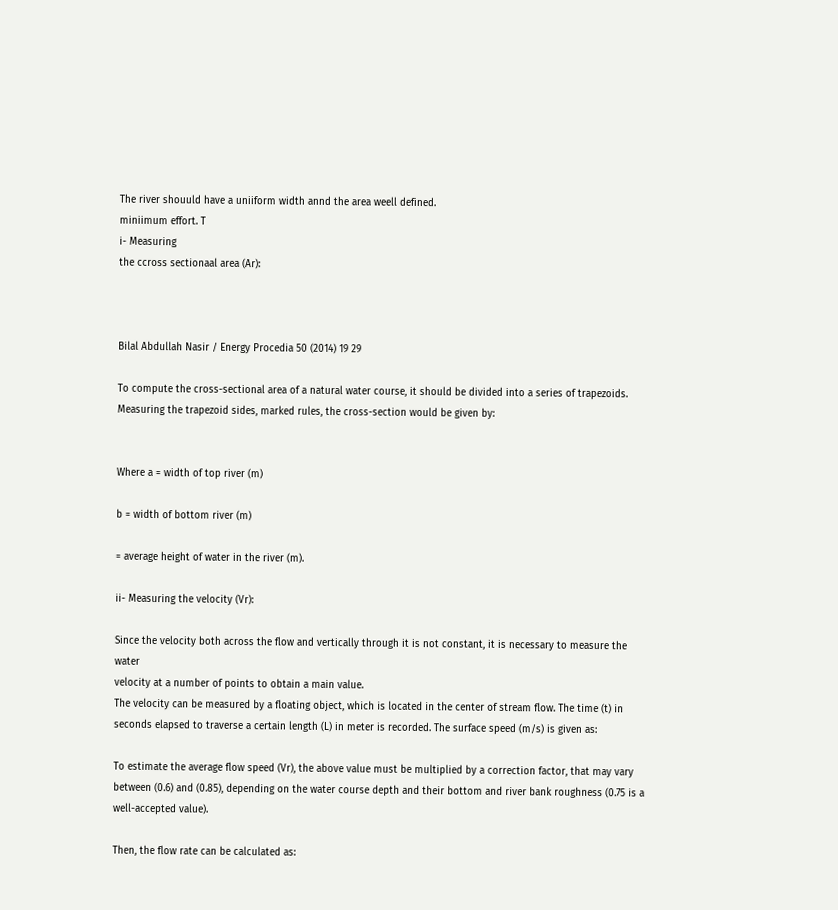The river shouuld have a uniiform width annd the area weell defined.
miniimum effort. T
i- Measuring
the ccross sectionaal area (Ar):



Bilal Abdullah Nasir / Energy Procedia 50 (2014) 19 29

To compute the cross-sectional area of a natural water course, it should be divided into a series of trapezoids.
Measuring the trapezoid sides, marked rules, the cross-section would be given by:


Where a = width of top river (m)

b = width of bottom river (m)

= average height of water in the river (m).

ii- Measuring the velocity (Vr):

Since the velocity both across the flow and vertically through it is not constant, it is necessary to measure the water
velocity at a number of points to obtain a main value.
The velocity can be measured by a floating object, which is located in the center of stream flow. The time (t) in
seconds elapsed to traverse a certain length (L) in meter is recorded. The surface speed (m/s) is given as:

To estimate the average flow speed (Vr), the above value must be multiplied by a correction factor, that may vary
between (0.6) and (0.85), depending on the water course depth and their bottom and river bank roughness (0.75 is a
well-accepted value).

Then, the flow rate can be calculated as: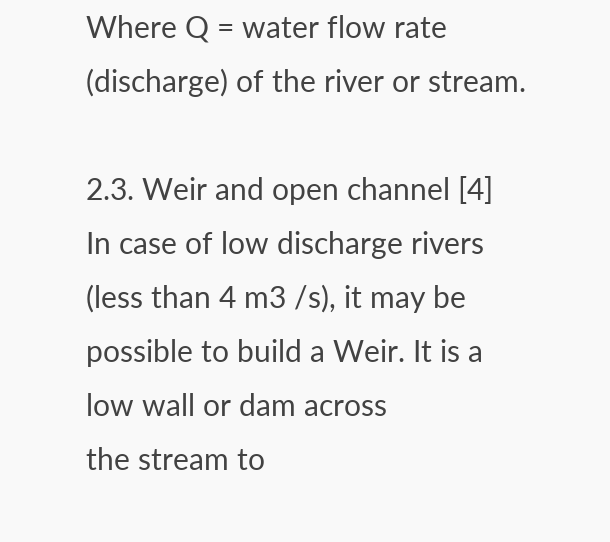Where Q = water flow rate (discharge) of the river or stream.

2.3. Weir and open channel [4]
In case of low discharge rivers (less than 4 m3 /s), it may be possible to build a Weir. It is a low wall or dam across
the stream to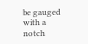be gauged with a notch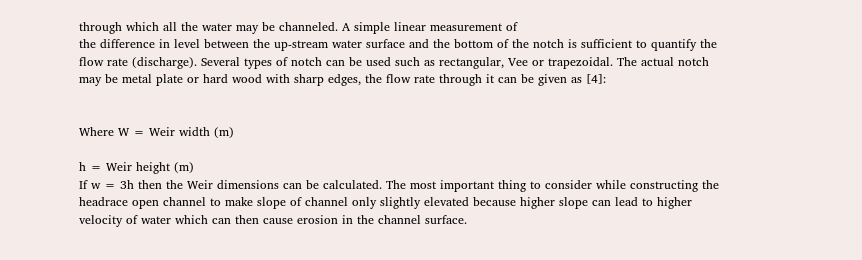through which all the water may be channeled. A simple linear measurement of
the difference in level between the up-stream water surface and the bottom of the notch is sufficient to quantify the
flow rate (discharge). Several types of notch can be used such as rectangular, Vee or trapezoidal. The actual notch
may be metal plate or hard wood with sharp edges, the flow rate through it can be given as [4]:


Where W = Weir width (m)

h = Weir height (m)
If w = 3h then the Weir dimensions can be calculated. The most important thing to consider while constructing the
headrace open channel to make slope of channel only slightly elevated because higher slope can lead to higher
velocity of water which can then cause erosion in the channel surface.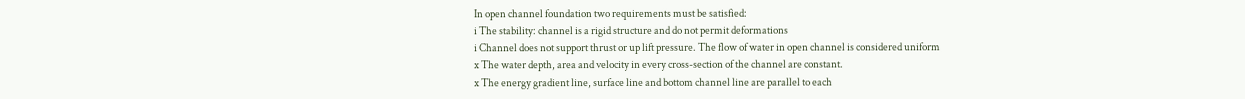In open channel foundation two requirements must be satisfied:
i The stability: channel is a rigid structure and do not permit deformations
i Channel does not support thrust or up lift pressure. The flow of water in open channel is considered uniform
x The water depth, area and velocity in every cross-section of the channel are constant.
x The energy gradient line, surface line and bottom channel line are parallel to each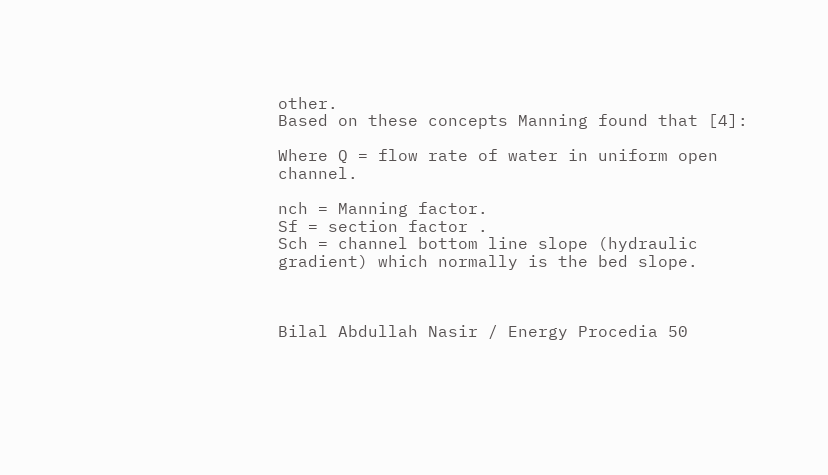other.
Based on these concepts Manning found that [4]:

Where Q = flow rate of water in uniform open channel.

nch = Manning factor.
Sf = section factor .
Sch = channel bottom line slope (hydraulic gradient) which normally is the bed slope.



Bilal Abdullah Nasir / Energy Procedia 50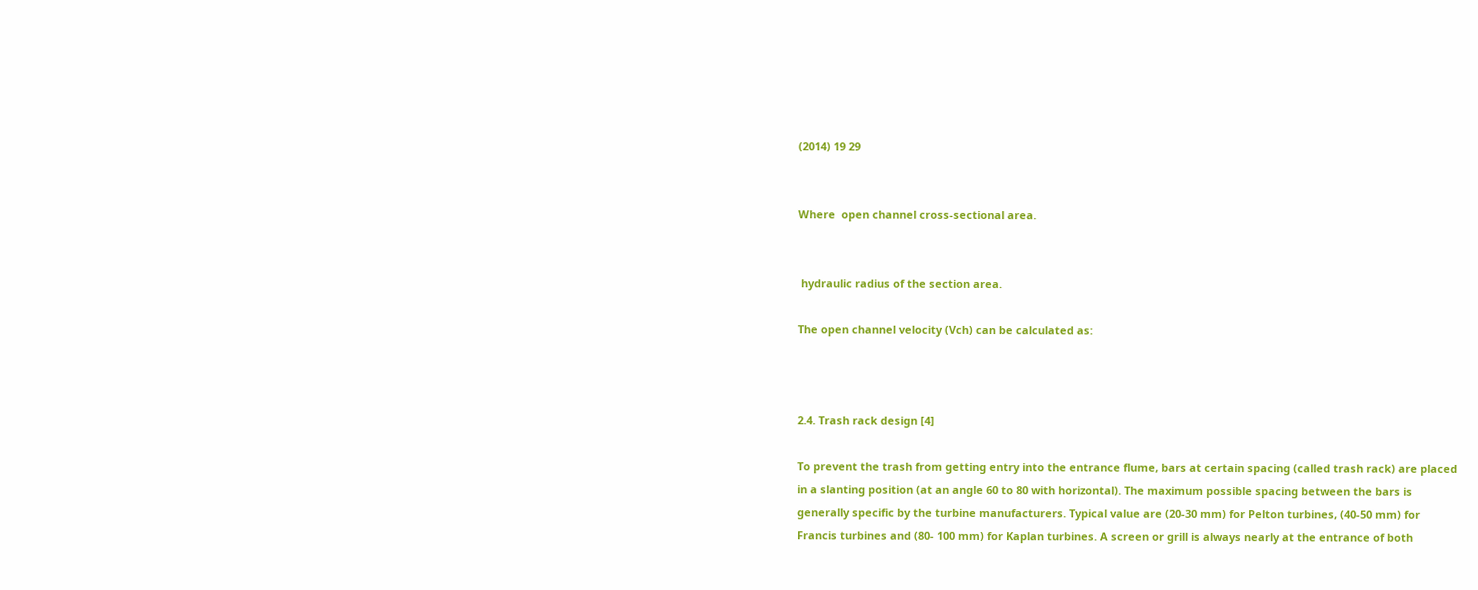(2014) 19 29


Where  open channel cross-sectional area.


 hydraulic radius of the section area.

The open channel velocity (Vch) can be calculated as:



2.4. Trash rack design [4]

To prevent the trash from getting entry into the entrance flume, bars at certain spacing (called trash rack) are placed
in a slanting position (at an angle 60 to 80 with horizontal). The maximum possible spacing between the bars is
generally specific by the turbine manufacturers. Typical value are (20-30 mm) for Pelton turbines, (40-50 mm) for
Francis turbines and (80- 100 mm) for Kaplan turbines. A screen or grill is always nearly at the entrance of both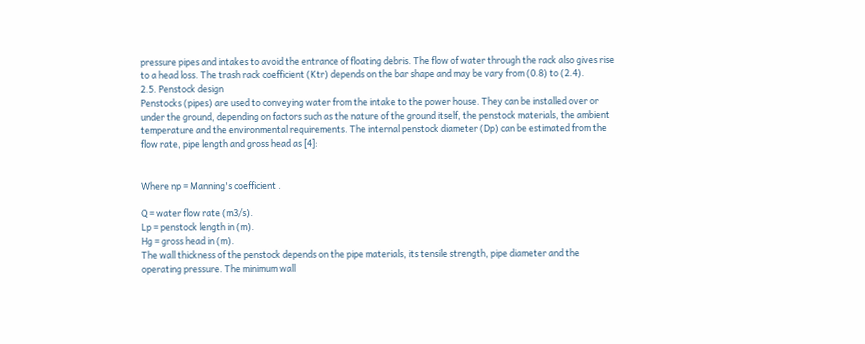pressure pipes and intakes to avoid the entrance of floating debris. The flow of water through the rack also gives rise
to a head loss. The trash rack coefficient (Ktr) depends on the bar shape and may be vary from (0.8) to (2.4).
2.5. Penstock design
Penstocks (pipes) are used to conveying water from the intake to the power house. They can be installed over or
under the ground, depending on factors such as the nature of the ground itself, the penstock materials, the ambient
temperature and the environmental requirements. The internal penstock diameter (Dp) can be estimated from the
flow rate, pipe length and gross head as [4]:


Where np = Manning's coefficient .

Q = water flow rate (m3/s).
Lp = penstock length in (m).
Hg = gross head in (m).
The wall thickness of the penstock depends on the pipe materials, its tensile strength, pipe diameter and the
operating pressure. The minimum wall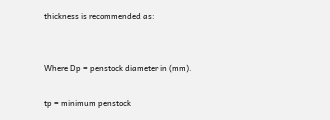thickness is recommended as:


Where Dp = penstock diameter in (mm).

tp = minimum penstock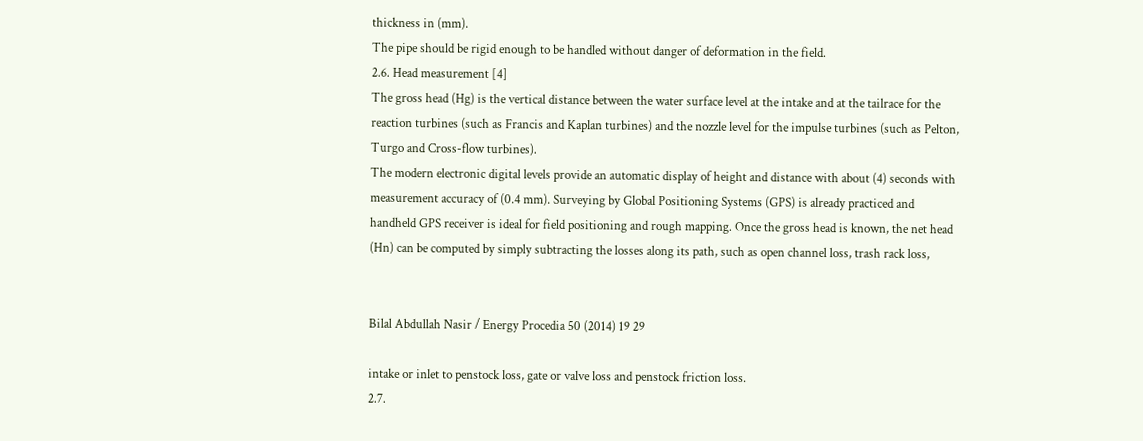thickness in (mm).
The pipe should be rigid enough to be handled without danger of deformation in the field.
2.6. Head measurement [4]
The gross head (Hg) is the vertical distance between the water surface level at the intake and at the tailrace for the
reaction turbines (such as Francis and Kaplan turbines) and the nozzle level for the impulse turbines (such as Pelton,
Turgo and Cross-flow turbines).
The modern electronic digital levels provide an automatic display of height and distance with about (4) seconds with
measurement accuracy of (0.4 mm). Surveying by Global Positioning Systems (GPS) is already practiced and
handheld GPS receiver is ideal for field positioning and rough mapping. Once the gross head is known, the net head
(Hn) can be computed by simply subtracting the losses along its path, such as open channel loss, trash rack loss,


Bilal Abdullah Nasir / Energy Procedia 50 (2014) 19 29

intake or inlet to penstock loss, gate or valve loss and penstock friction loss.
2.7.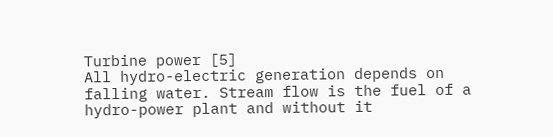Turbine power [5]
All hydro-electric generation depends on falling water. Stream flow is the fuel of a hydro-power plant and without it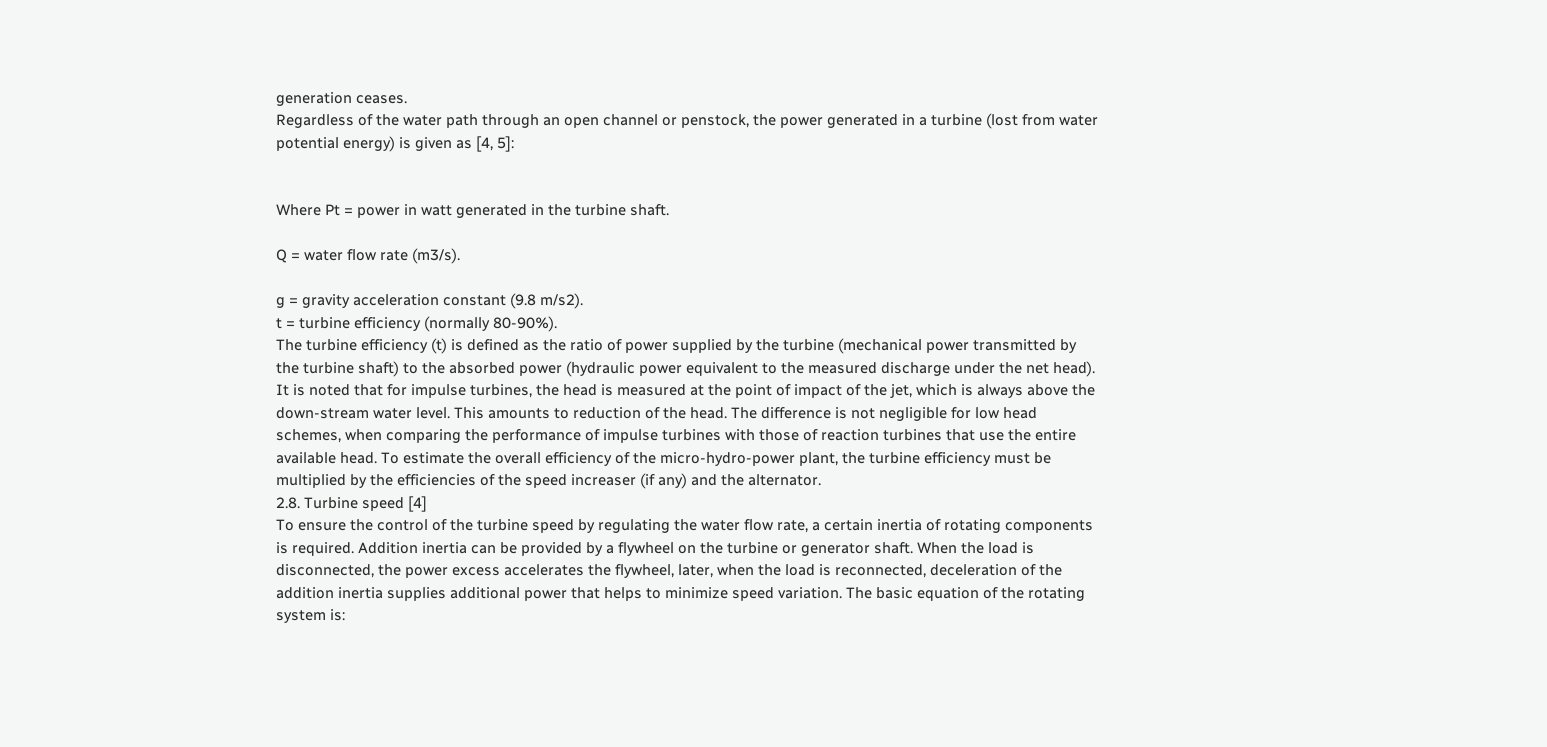generation ceases.
Regardless of the water path through an open channel or penstock, the power generated in a turbine (lost from water
potential energy) is given as [4, 5]:


Where Pt = power in watt generated in the turbine shaft.

Q = water flow rate (m3/s).

g = gravity acceleration constant (9.8 m/s2).
t = turbine efficiency (normally 80-90%).
The turbine efficiency (t) is defined as the ratio of power supplied by the turbine (mechanical power transmitted by
the turbine shaft) to the absorbed power (hydraulic power equivalent to the measured discharge under the net head).
It is noted that for impulse turbines, the head is measured at the point of impact of the jet, which is always above the
down-stream water level. This amounts to reduction of the head. The difference is not negligible for low head
schemes, when comparing the performance of impulse turbines with those of reaction turbines that use the entire
available head. To estimate the overall efficiency of the micro-hydro-power plant, the turbine efficiency must be
multiplied by the efficiencies of the speed increaser (if any) and the alternator.
2.8. Turbine speed [4]
To ensure the control of the turbine speed by regulating the water flow rate, a certain inertia of rotating components
is required. Addition inertia can be provided by a flywheel on the turbine or generator shaft. When the load is
disconnected, the power excess accelerates the flywheel, later, when the load is reconnected, deceleration of the
addition inertia supplies additional power that helps to minimize speed variation. The basic equation of the rotating
system is: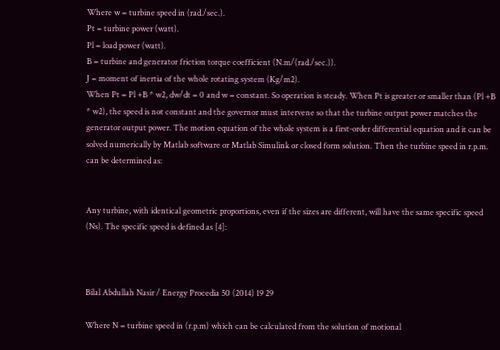Where w = turbine speed in (rad./sec.).
Pt = turbine power (watt).
Pl = load power (watt).
B = turbine and generator friction torque coefficient (N.m/(rad./sec.)).
J = moment of inertia of the whole rotating system (Kg/m2).
When Pt = Pl +B * w2, dw/dt = 0 and w = constant. So operation is steady. When Pt is greater or smaller than (Pl +B
* w2), the speed is not constant and the governor must intervene so that the turbine output power matches the
generator output power. The motion equation of the whole system is a first-order differential equation and it can be
solved numerically by Matlab software or Matlab Simulink or closed form solution. Then the turbine speed in r.p.m.
can be determined as:


Any turbine, with identical geometric proportions, even if the sizes are different, will have the same specific speed
(Ns). The specific speed is defined as [4]:



Bilal Abdullah Nasir / Energy Procedia 50 (2014) 19 29

Where N = turbine speed in (r.p.m) which can be calculated from the solution of motional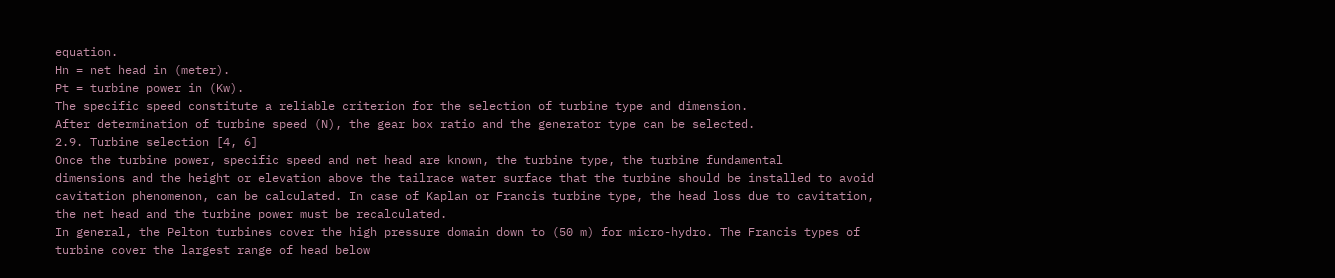equation.
Hn = net head in (meter).
Pt = turbine power in (Kw).
The specific speed constitute a reliable criterion for the selection of turbine type and dimension.
After determination of turbine speed (N), the gear box ratio and the generator type can be selected.
2.9. Turbine selection [4, 6]
Once the turbine power, specific speed and net head are known, the turbine type, the turbine fundamental
dimensions and the height or elevation above the tailrace water surface that the turbine should be installed to avoid
cavitation phenomenon, can be calculated. In case of Kaplan or Francis turbine type, the head loss due to cavitation,
the net head and the turbine power must be recalculated.
In general, the Pelton turbines cover the high pressure domain down to (50 m) for micro-hydro. The Francis types of
turbine cover the largest range of head below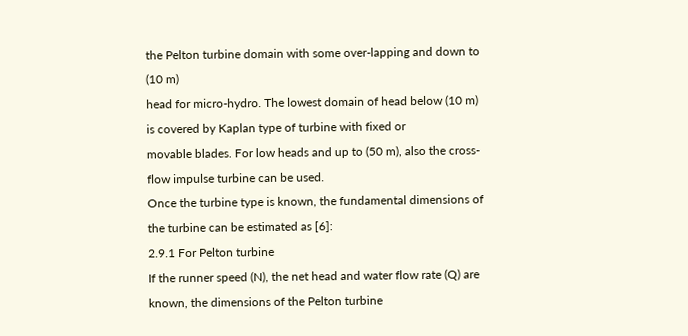the Pelton turbine domain with some over-lapping and down to (10 m)
head for micro-hydro. The lowest domain of head below (10 m) is covered by Kaplan type of turbine with fixed or
movable blades. For low heads and up to (50 m), also the cross-flow impulse turbine can be used.
Once the turbine type is known, the fundamental dimensions of the turbine can be estimated as [6]:
2.9.1 For Pelton turbine
If the runner speed (N), the net head and water flow rate (Q) are known, the dimensions of the Pelton turbine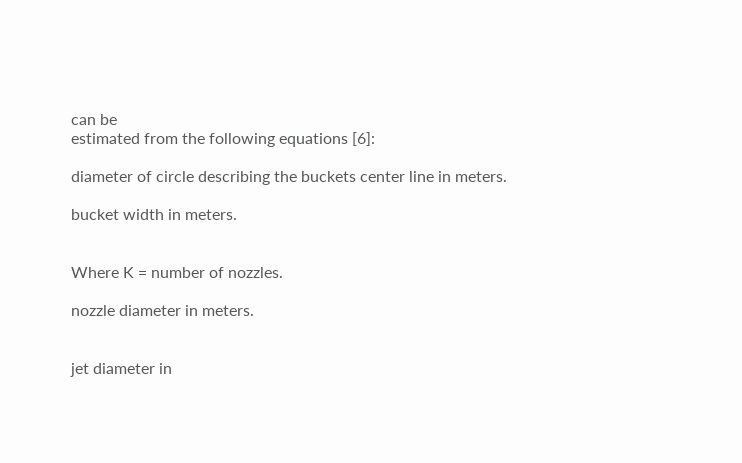can be
estimated from the following equations [6]:

diameter of circle describing the buckets center line in meters.

bucket width in meters.


Where K = number of nozzles.

nozzle diameter in meters.


jet diameter in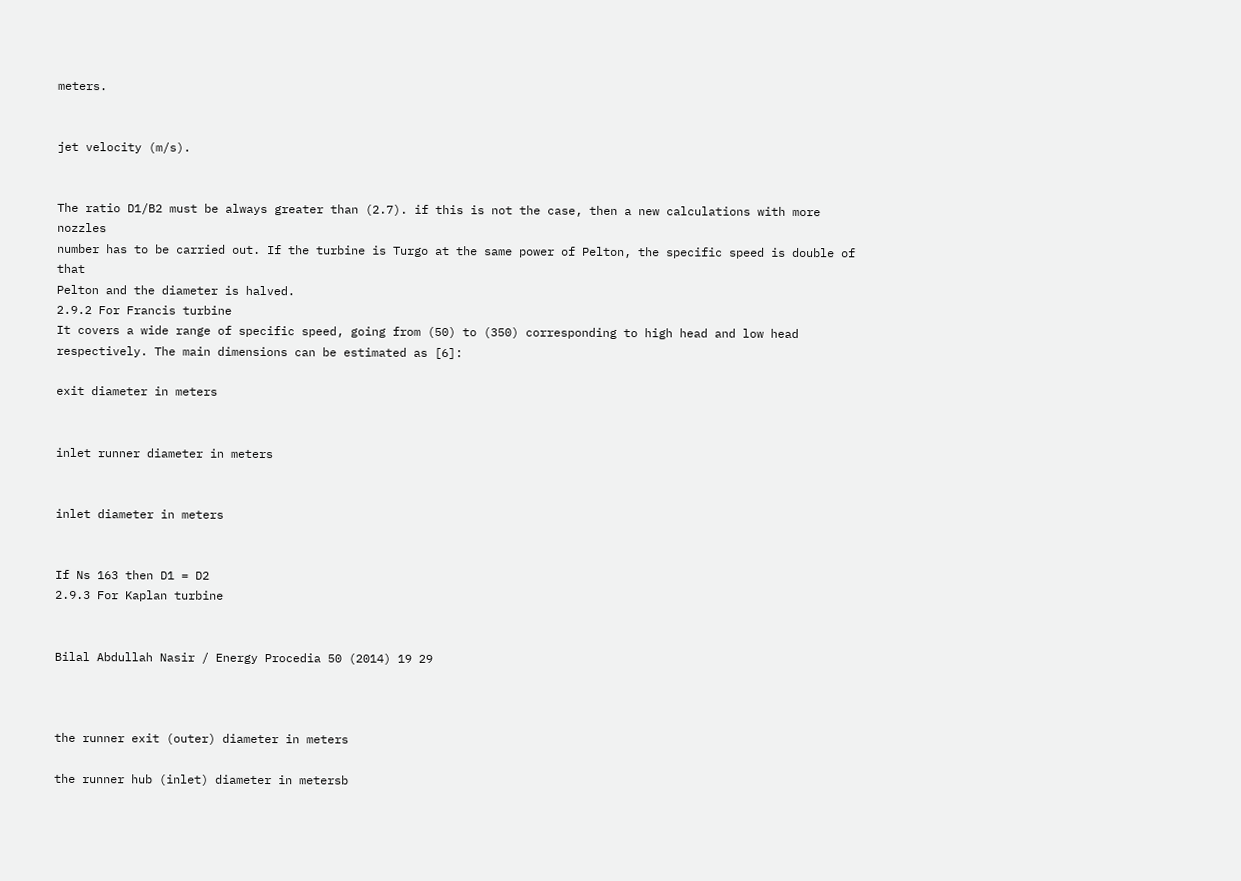meters.


jet velocity (m/s).


The ratio D1/B2 must be always greater than (2.7). if this is not the case, then a new calculations with more nozzles
number has to be carried out. If the turbine is Turgo at the same power of Pelton, the specific speed is double of that
Pelton and the diameter is halved.
2.9.2 For Francis turbine
It covers a wide range of specific speed, going from (50) to (350) corresponding to high head and low head
respectively. The main dimensions can be estimated as [6]:

exit diameter in meters


inlet runner diameter in meters


inlet diameter in meters


If Ns 163 then D1 = D2
2.9.3 For Kaplan turbine


Bilal Abdullah Nasir / Energy Procedia 50 (2014) 19 29



the runner exit (outer) diameter in meters

the runner hub (inlet) diameter in metersb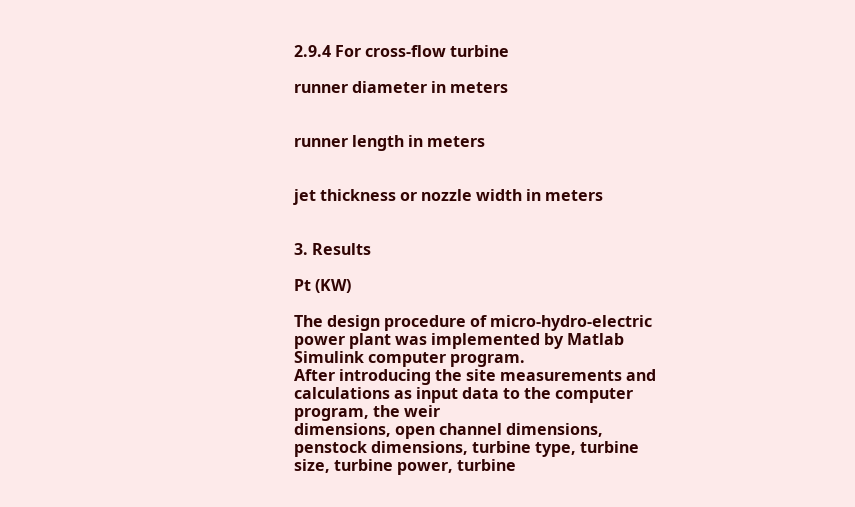2.9.4 For cross-flow turbine

runner diameter in meters


runner length in meters


jet thickness or nozzle width in meters


3. Results

Pt (KW)

The design procedure of micro-hydro-electric power plant was implemented by Matlab Simulink computer program.
After introducing the site measurements and calculations as input data to the computer program, the weir
dimensions, open channel dimensions, penstock dimensions, turbine type, turbine size, turbine power, turbine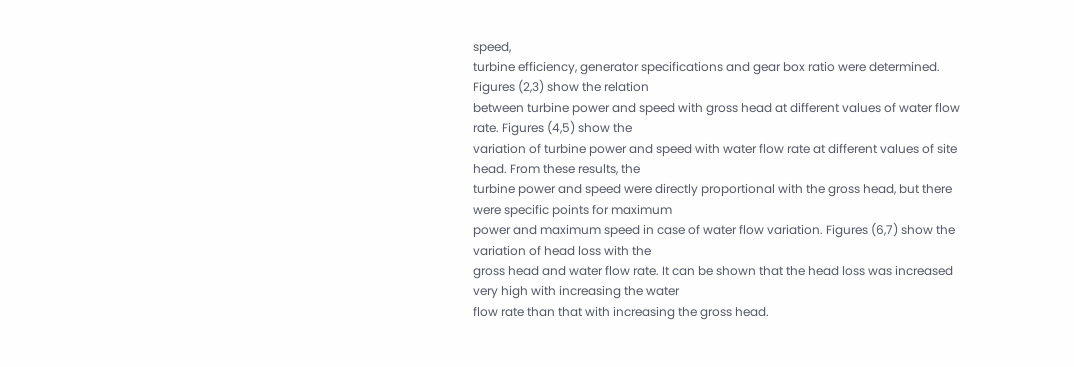speed,
turbine efficiency, generator specifications and gear box ratio were determined. Figures (2,3) show the relation
between turbine power and speed with gross head at different values of water flow rate. Figures (4,5) show the
variation of turbine power and speed with water flow rate at different values of site head. From these results, the
turbine power and speed were directly proportional with the gross head, but there were specific points for maximum
power and maximum speed in case of water flow variation. Figures (6,7) show the variation of head loss with the
gross head and water flow rate. It can be shown that the head loss was increased very high with increasing the water
flow rate than that with increasing the gross head.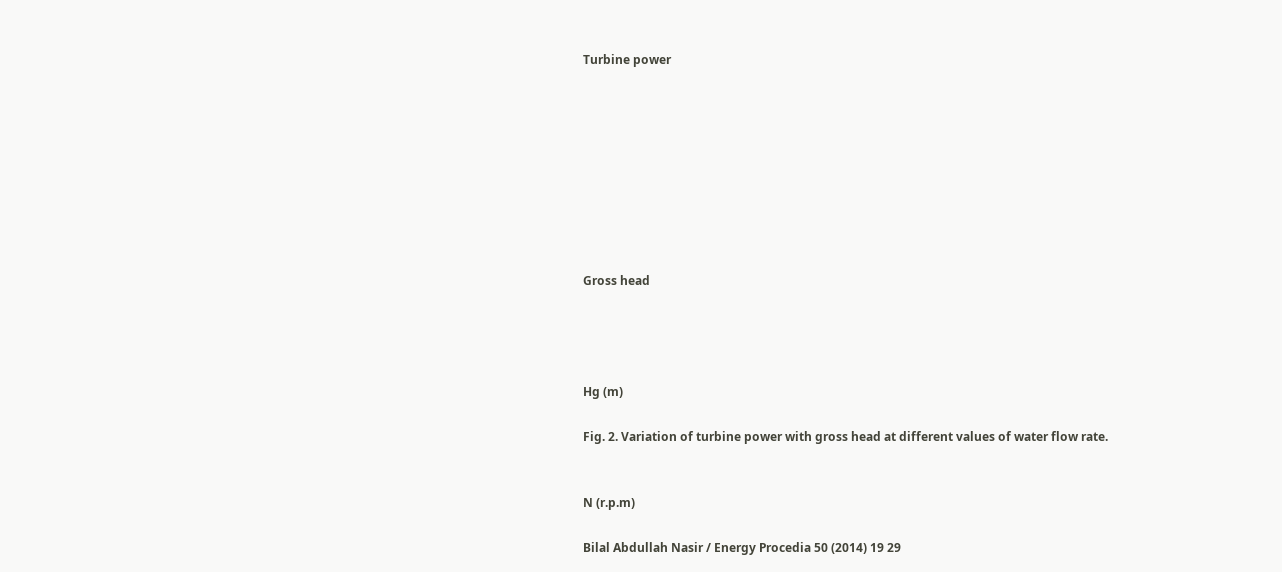Turbine power









Gross head




Hg (m)

Fig. 2. Variation of turbine power with gross head at different values of water flow rate.


N (r.p.m)

Bilal Abdullah Nasir / Energy Procedia 50 (2014) 19 29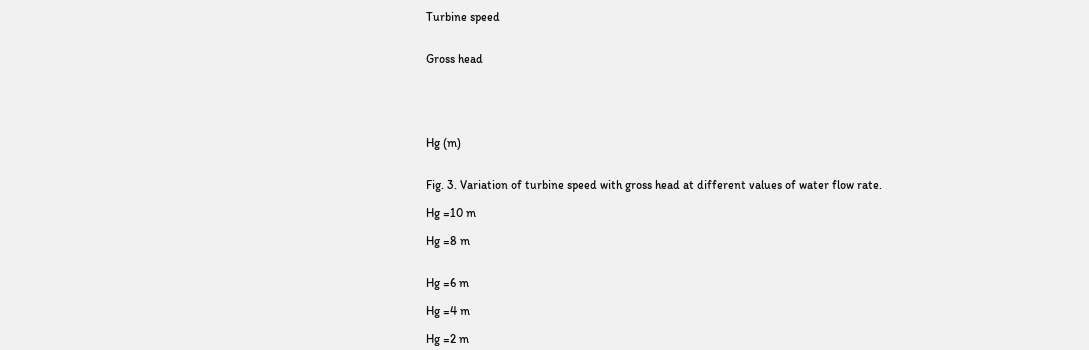Turbine speed


Gross head





Hg (m)


Fig. 3. Variation of turbine speed with gross head at different values of water flow rate.

Hg =10 m

Hg =8 m


Hg =6 m

Hg =4 m

Hg =2 m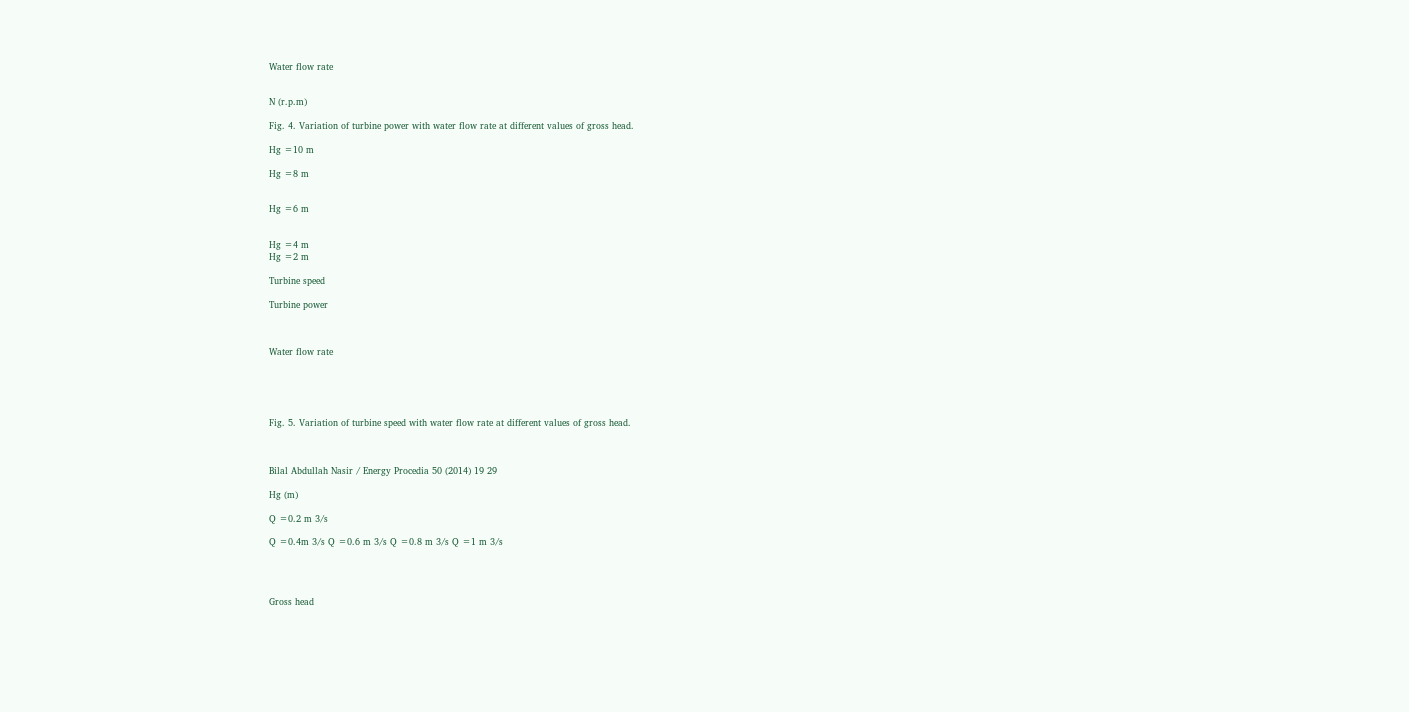Water flow rate


N (r.p.m)

Fig. 4. Variation of turbine power with water flow rate at different values of gross head.

Hg =10 m

Hg =8 m


Hg =6 m


Hg =4 m
Hg =2 m

Turbine speed

Turbine power



Water flow rate





Fig. 5. Variation of turbine speed with water flow rate at different values of gross head.



Bilal Abdullah Nasir / Energy Procedia 50 (2014) 19 29

Hg (m)

Q =0.2 m 3/s

Q =0.4m 3/s Q =0.6 m 3/s Q =0.8 m 3/s Q =1 m 3/s




Gross head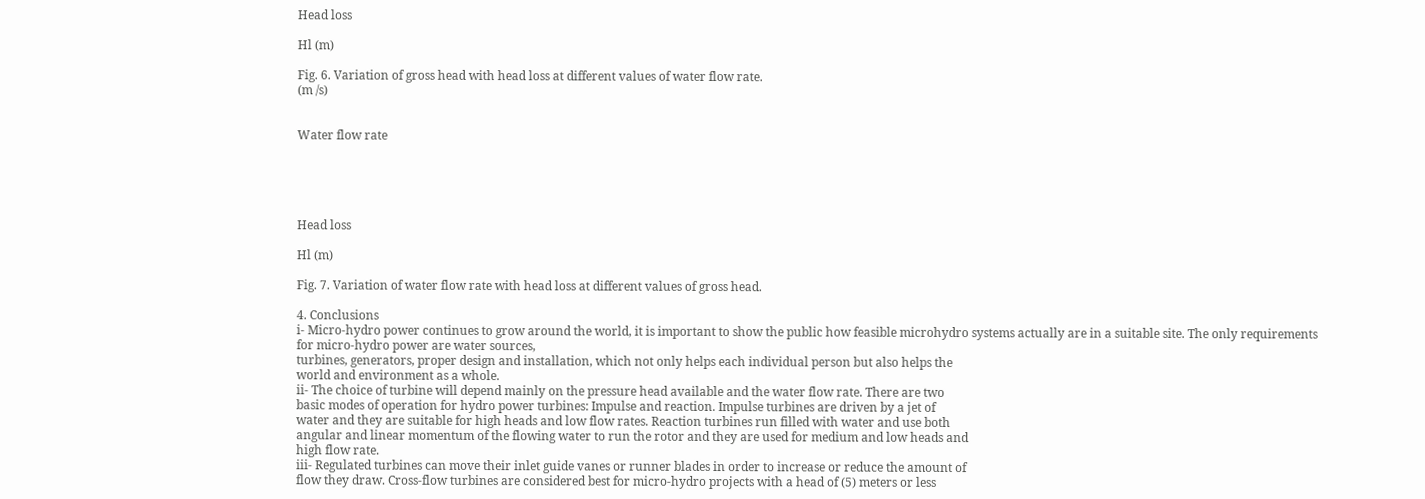Head loss

Hl (m)

Fig. 6. Variation of gross head with head loss at different values of water flow rate.
(m /s)


Water flow rate





Head loss

Hl (m)

Fig. 7. Variation of water flow rate with head loss at different values of gross head.

4. Conclusions
i- Micro-hydro power continues to grow around the world, it is important to show the public how feasible microhydro systems actually are in a suitable site. The only requirements for micro-hydro power are water sources,
turbines, generators, proper design and installation, which not only helps each individual person but also helps the
world and environment as a whole.
ii- The choice of turbine will depend mainly on the pressure head available and the water flow rate. There are two
basic modes of operation for hydro power turbines: Impulse and reaction. Impulse turbines are driven by a jet of
water and they are suitable for high heads and low flow rates. Reaction turbines run filled with water and use both
angular and linear momentum of the flowing water to run the rotor and they are used for medium and low heads and
high flow rate.
iii- Regulated turbines can move their inlet guide vanes or runner blades in order to increase or reduce the amount of
flow they draw. Cross-flow turbines are considered best for micro-hydro projects with a head of (5) meters or less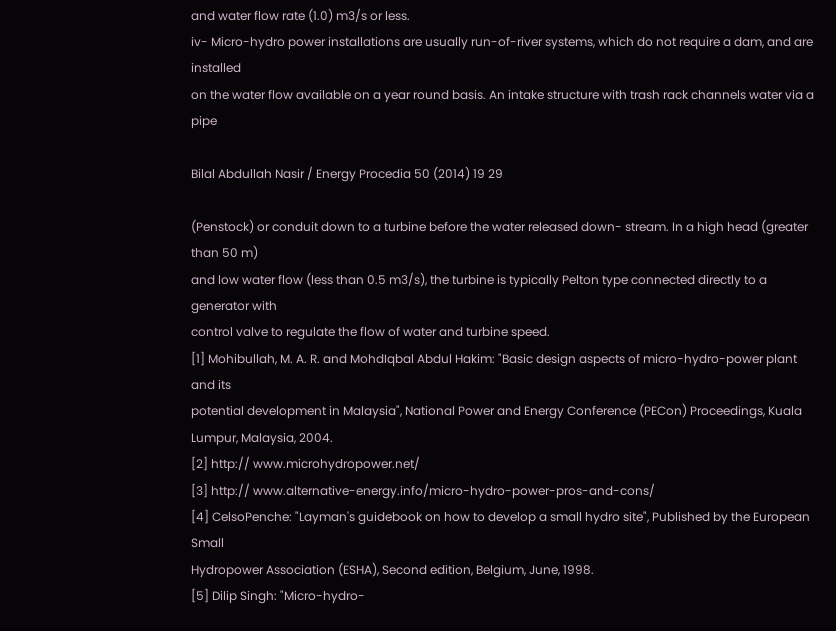and water flow rate (1.0) m3/s or less.
iv- Micro-hydro power installations are usually run-of-river systems, which do not require a dam, and are installed
on the water flow available on a year round basis. An intake structure with trash rack channels water via a pipe

Bilal Abdullah Nasir / Energy Procedia 50 (2014) 19 29

(Penstock) or conduit down to a turbine before the water released down- stream. In a high head (greater than 50 m)
and low water flow (less than 0.5 m3/s), the turbine is typically Pelton type connected directly to a generator with
control valve to regulate the flow of water and turbine speed.
[1] Mohibullah, M. A. R. and MohdIqbal Abdul Hakim: "Basic design aspects of micro-hydro-power plant and its
potential development in Malaysia", National Power and Energy Conference (PECon) Proceedings, Kuala
Lumpur, Malaysia, 2004.
[2] http:// www.microhydropower.net/
[3] http:// www.alternative-energy.info/micro-hydro-power-pros-and-cons/
[4] CelsoPenche: "Layman's guidebook on how to develop a small hydro site", Published by the European Small
Hydropower Association (ESHA), Second edition, Belgium, June, 1998.
[5] Dilip Singh: "Micro-hydro-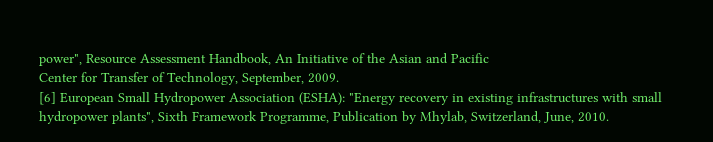power", Resource Assessment Handbook, An Initiative of the Asian and Pacific
Center for Transfer of Technology, September, 2009.
[6] European Small Hydropower Association (ESHA): "Energy recovery in existing infrastructures with small
hydropower plants", Sixth Framework Programme, Publication by Mhylab, Switzerland, June, 2010.